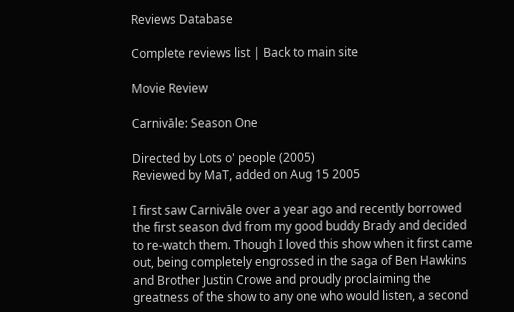Reviews Database

Complete reviews list | Back to main site

Movie Review

Carnivāle: Season One

Directed by Lots o' people (2005)
Reviewed by MaT, added on Aug 15 2005

I first saw Carnivāle over a year ago and recently borrowed the first season dvd from my good buddy Brady and decided to re-watch them. Though I loved this show when it first came out, being completely engrossed in the saga of Ben Hawkins and Brother Justin Crowe and proudly proclaiming the greatness of the show to any one who would listen, a second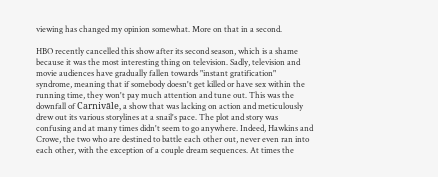viewing has changed my opinion somewhat. More on that in a second.

HBO recently cancelled this show after its second season, which is a shame because it was the most interesting thing on television. Sadly, television and movie audiences have gradually fallen towards "instant gratification" syndrome, meaning that if somebody doesn't get killed or have sex within the running time, they won't pay much attention and tune out. This was the downfall of Carnivāle, a show that was lacking on action and meticulously drew out its various storylines at a snail's pace. The plot and story was confusing and at many times didn't seem to go anywhere. Indeed, Hawkins and Crowe, the two who are destined to battle each other out, never even ran into each other, with the exception of a couple dream sequences. At times the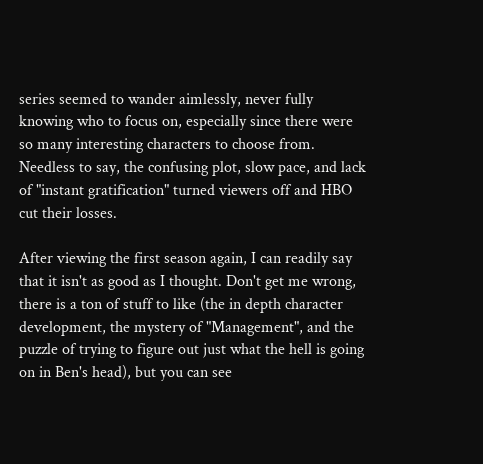series seemed to wander aimlessly, never fully knowing who to focus on, especially since there were so many interesting characters to choose from. Needless to say, the confusing plot, slow pace, and lack of "instant gratification" turned viewers off and HBO cut their losses.

After viewing the first season again, I can readily say that it isn't as good as I thought. Don't get me wrong, there is a ton of stuff to like (the in depth character development, the mystery of "Management", and the puzzle of trying to figure out just what the hell is going on in Ben's head), but you can see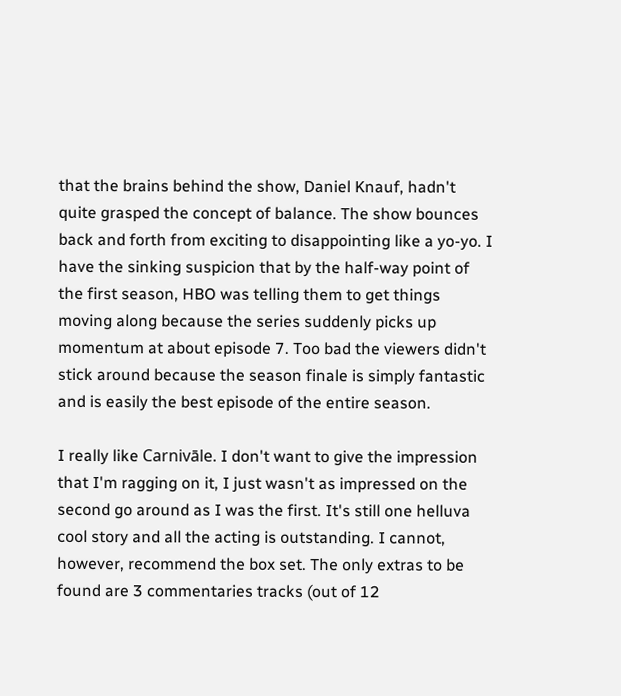that the brains behind the show, Daniel Knauf, hadn't quite grasped the concept of balance. The show bounces back and forth from exciting to disappointing like a yo-yo. I have the sinking suspicion that by the half-way point of the first season, HBO was telling them to get things moving along because the series suddenly picks up momentum at about episode 7. Too bad the viewers didn't stick around because the season finale is simply fantastic and is easily the best episode of the entire season.

I really like Carnivāle. I don't want to give the impression that I'm ragging on it, I just wasn't as impressed on the second go around as I was the first. It's still one helluva cool story and all the acting is outstanding. I cannot, however, recommend the box set. The only extras to be found are 3 commentaries tracks (out of 12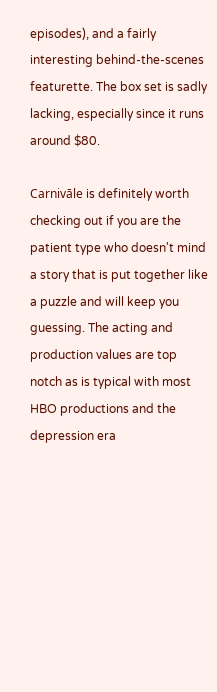episodes), and a fairly interesting behind-the-scenes featurette. The box set is sadly lacking, especially since it runs around $80.

Carnivāle is definitely worth checking out if you are the patient type who doesn't mind a story that is put together like a puzzle and will keep you guessing. The acting and production values are top notch as is typical with most HBO productions and the depression era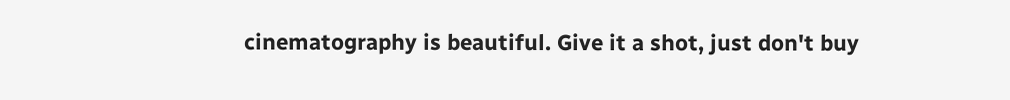cinematography is beautiful. Give it a shot, just don't buy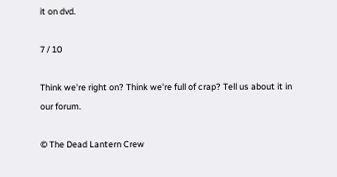it on dvd.

7 / 10

Think we're right on? Think we're full of crap? Tell us about it in our forum.

© The Dead Lantern Crew